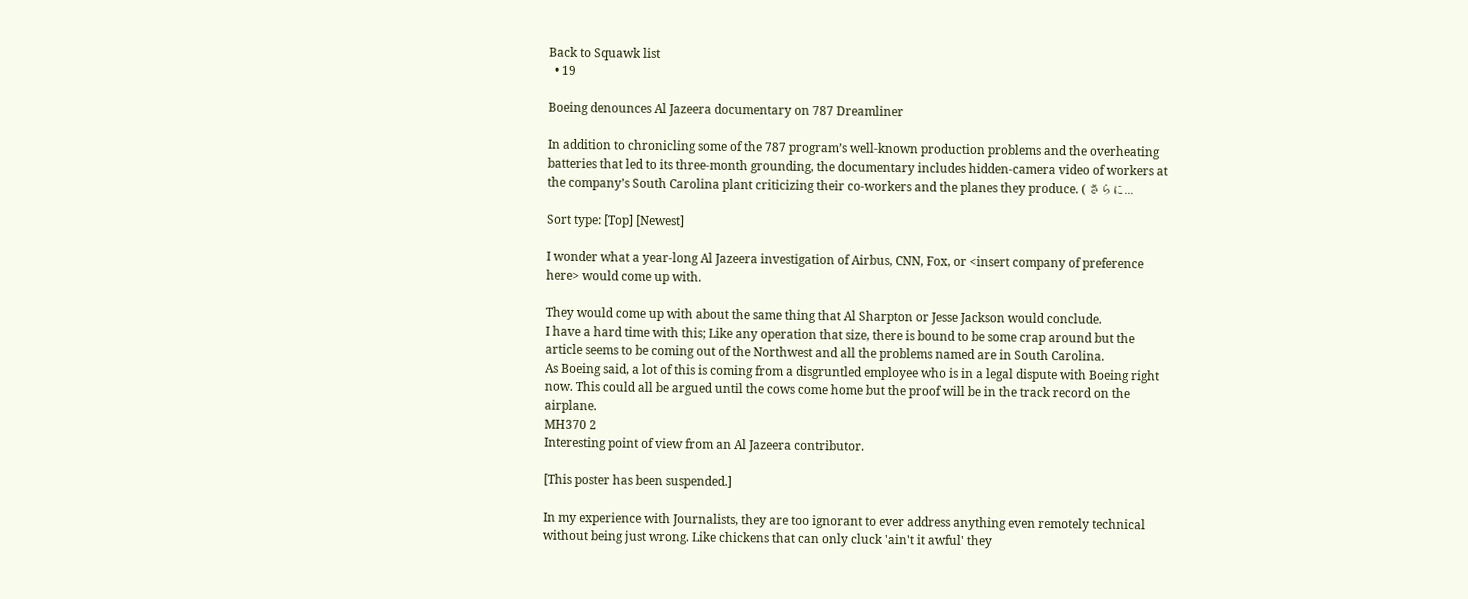Back to Squawk list
  • 19

Boeing denounces Al Jazeera documentary on 787 Dreamliner

In addition to chronicling some of the 787 program’s well-known production problems and the overheating batteries that led to its three-month grounding, the documentary includes hidden-camera video of workers at the company’s South Carolina plant criticizing their co-workers and the planes they produce. ( さらに...

Sort type: [Top] [Newest]

I wonder what a year-long Al Jazeera investigation of Airbus, CNN, Fox, or <insert company of preference here> would come up with.

They would come up with about the same thing that Al Sharpton or Jesse Jackson would conclude.
I have a hard time with this; Like any operation that size, there is bound to be some crap around but the article seems to be coming out of the Northwest and all the problems named are in South Carolina.
As Boeing said, a lot of this is coming from a disgruntled employee who is in a legal dispute with Boeing right now. This could all be argued until the cows come home but the proof will be in the track record on the airplane.
MH370 2
Interesting point of view from an Al Jazeera contributor.

[This poster has been suspended.]

In my experience with Journalists, they are too ignorant to ever address anything even remotely technical without being just wrong. Like chickens that can only cluck 'ain't it awful' they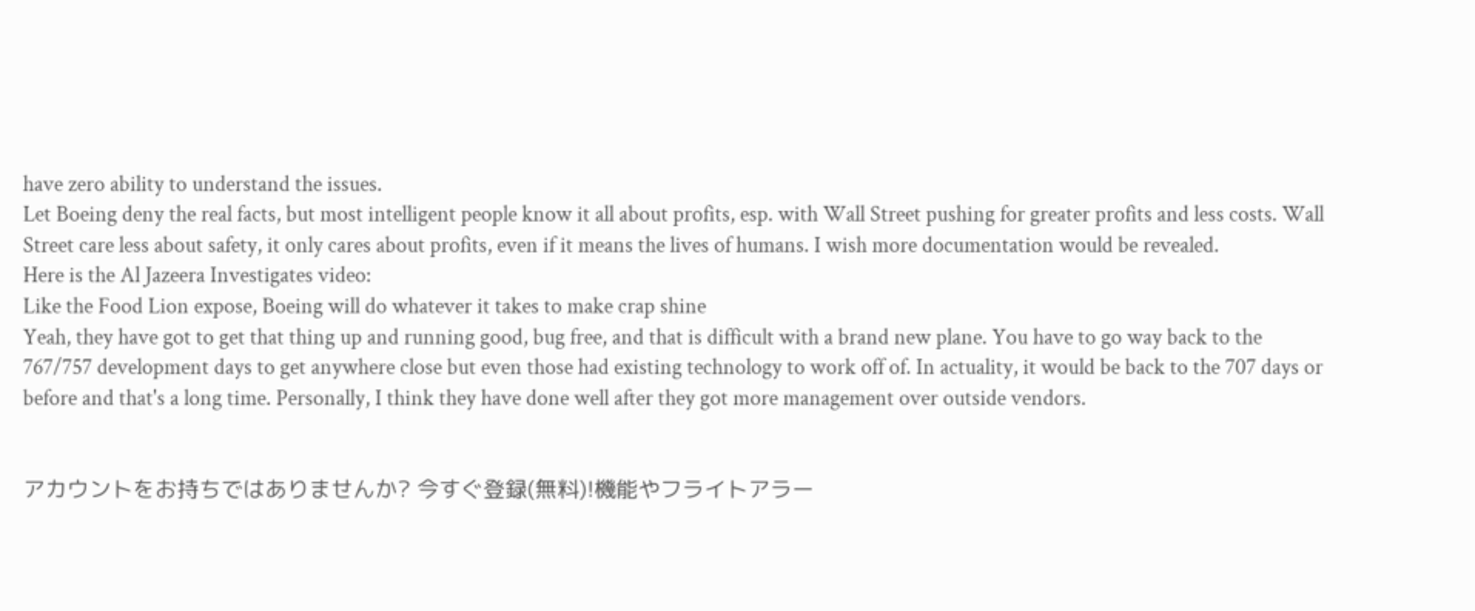have zero ability to understand the issues.
Let Boeing deny the real facts, but most intelligent people know it all about profits, esp. with Wall Street pushing for greater profits and less costs. Wall Street care less about safety, it only cares about profits, even if it means the lives of humans. I wish more documentation would be revealed.
Here is the Al Jazeera Investigates video:
Like the Food Lion expose, Boeing will do whatever it takes to make crap shine
Yeah, they have got to get that thing up and running good, bug free, and that is difficult with a brand new plane. You have to go way back to the 767/757 development days to get anywhere close but even those had existing technology to work off of. In actuality, it would be back to the 707 days or before and that's a long time. Personally, I think they have done well after they got more management over outside vendors.


アカウントをお持ちではありませんか? 今すぐ登録(無料)!機能やフライトアラー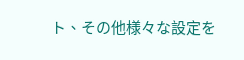ト、その他様々な設定を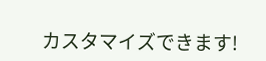カスタマイズできます!